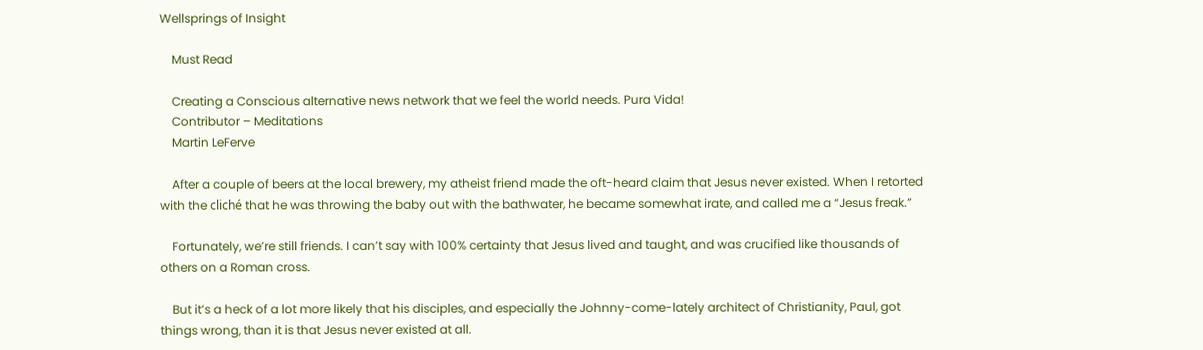Wellsprings of Insight

    Must Read

    Creating a Conscious alternative news network that we feel the world needs. Pura Vida!
    Contributor – Meditations
    Martin LeFerve

    After a couple of beers at the local brewery, my atheist friend made the oft-heard claim that Jesus never existed. When I retorted with the cliché that he was throwing the baby out with the bathwater, he became somewhat irate, and called me a “Jesus freak.”

    Fortunately, we’re still friends. I can’t say with 100% certainty that Jesus lived and taught, and was crucified like thousands of others on a Roman cross.

    But it’s a heck of a lot more likely that his disciples, and especially the Johnny-come-lately architect of Christianity, Paul, got things wrong, than it is that Jesus never existed at all.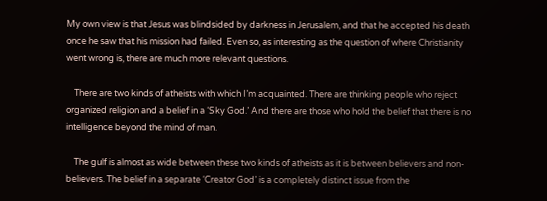My own view is that Jesus was blindsided by darkness in Jerusalem, and that he accepted his death once he saw that his mission had failed. Even so, as interesting as the question of where Christianity went wrong is, there are much more relevant questions.

    There are two kinds of atheists with which I’m acquainted. There are thinking people who reject organized religion and a belief in a ‘Sky God.’ And there are those who hold the belief that there is no intelligence beyond the mind of man.

    The gulf is almost as wide between these two kinds of atheists as it is between believers and non-believers. The belief in a separate ‘Creator God’ is a completely distinct issue from the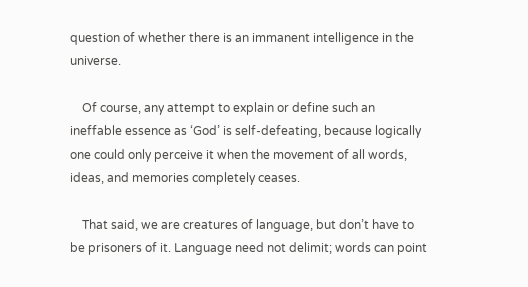question of whether there is an immanent intelligence in the universe.

    Of course, any attempt to explain or define such an ineffable essence as ‘God’ is self-defeating, because logically one could only perceive it when the movement of all words, ideas, and memories completely ceases.

    That said, we are creatures of language, but don’t have to be prisoners of it. Language need not delimit; words can point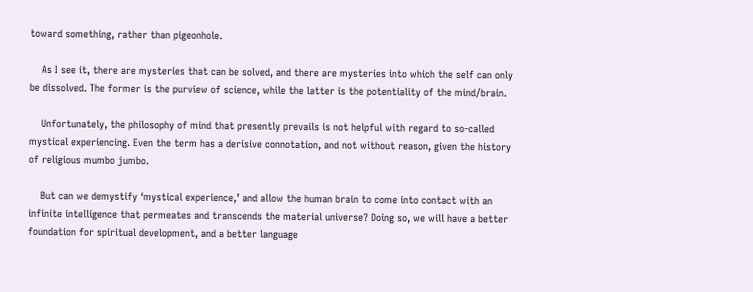toward something, rather than pigeonhole.

    As I see it, there are mysteries that can be solved, and there are mysteries into which the self can only be dissolved. The former is the purview of science, while the latter is the potentiality of the mind/brain.

    Unfortunately, the philosophy of mind that presently prevails is not helpful with regard to so-called mystical experiencing. Even the term has a derisive connotation, and not without reason, given the history of religious mumbo jumbo.

    But can we demystify ‘mystical experience,’ and allow the human brain to come into contact with an infinite intelligence that permeates and transcends the material universe? Doing so, we will have a better foundation for spiritual development, and a better language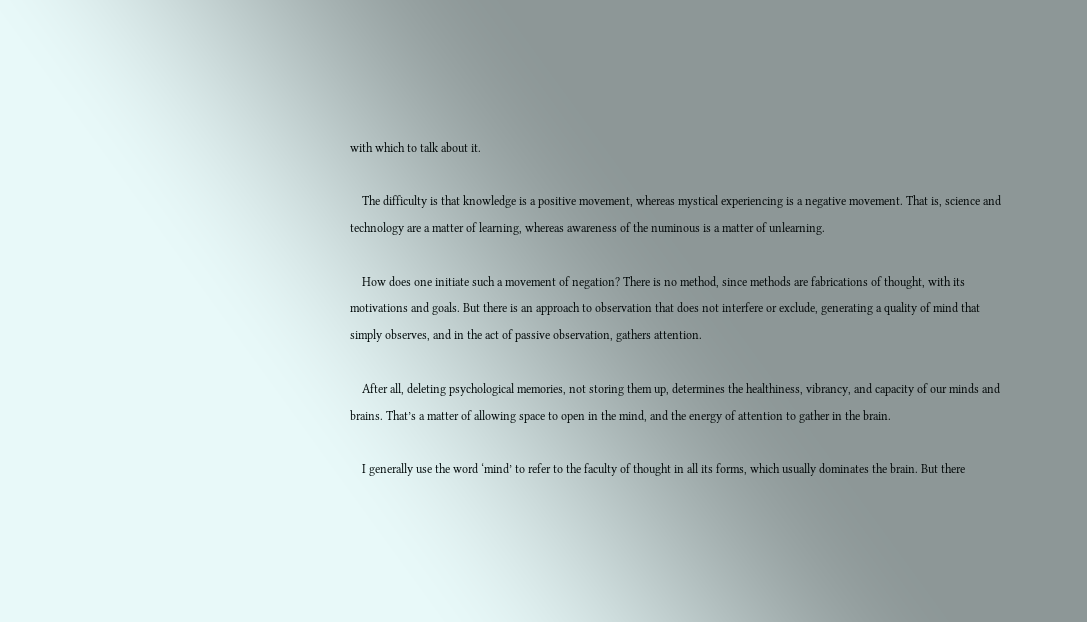with which to talk about it.

    The difficulty is that knowledge is a positive movement, whereas mystical experiencing is a negative movement. That is, science and technology are a matter of learning, whereas awareness of the numinous is a matter of unlearning.

    How does one initiate such a movement of negation? There is no method, since methods are fabrications of thought, with its motivations and goals. But there is an approach to observation that does not interfere or exclude, generating a quality of mind that simply observes, and in the act of passive observation, gathers attention.

    After all, deleting psychological memories, not storing them up, determines the healthiness, vibrancy, and capacity of our minds and brains. That’s a matter of allowing space to open in the mind, and the energy of attention to gather in the brain.

    I generally use the word ‘mind’ to refer to the faculty of thought in all its forms, which usually dominates the brain. But there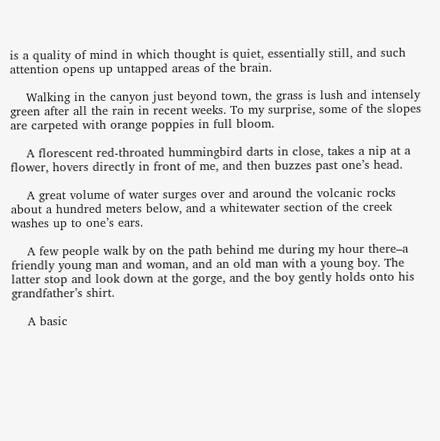is a quality of mind in which thought is quiet, essentially still, and such attention opens up untapped areas of the brain.

    Walking in the canyon just beyond town, the grass is lush and intensely green after all the rain in recent weeks. To my surprise, some of the slopes are carpeted with orange poppies in full bloom.

    A florescent red-throated hummingbird darts in close, takes a nip at a flower, hovers directly in front of me, and then buzzes past one’s head.

    A great volume of water surges over and around the volcanic rocks about a hundred meters below, and a whitewater section of the creek washes up to one’s ears.

    A few people walk by on the path behind me during my hour there–a friendly young man and woman, and an old man with a young boy. The latter stop and look down at the gorge, and the boy gently holds onto his grandfather’s shirt.

    A basic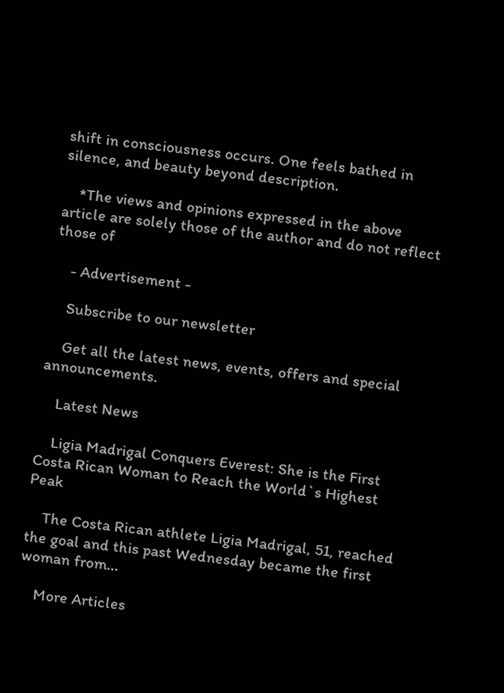shift in consciousness occurs. One feels bathed in silence, and beauty beyond description.

    *The views and opinions expressed in the above article are solely those of the author and do not reflect those of

    - Advertisement -

    Subscribe to our newsletter

    Get all the latest news, events, offers and special announcements.

    Latest News

    Ligia Madrigal Conquers Everest: She is the First Costa Rican Woman to Reach the World`s Highest Peak

    The Costa Rican athlete Ligia Madrigal, 51, reached the goal and this past Wednesday became the first woman from...

    More Articles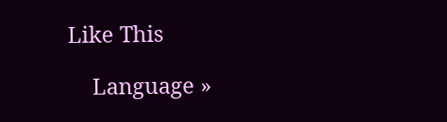Like This

    Language »